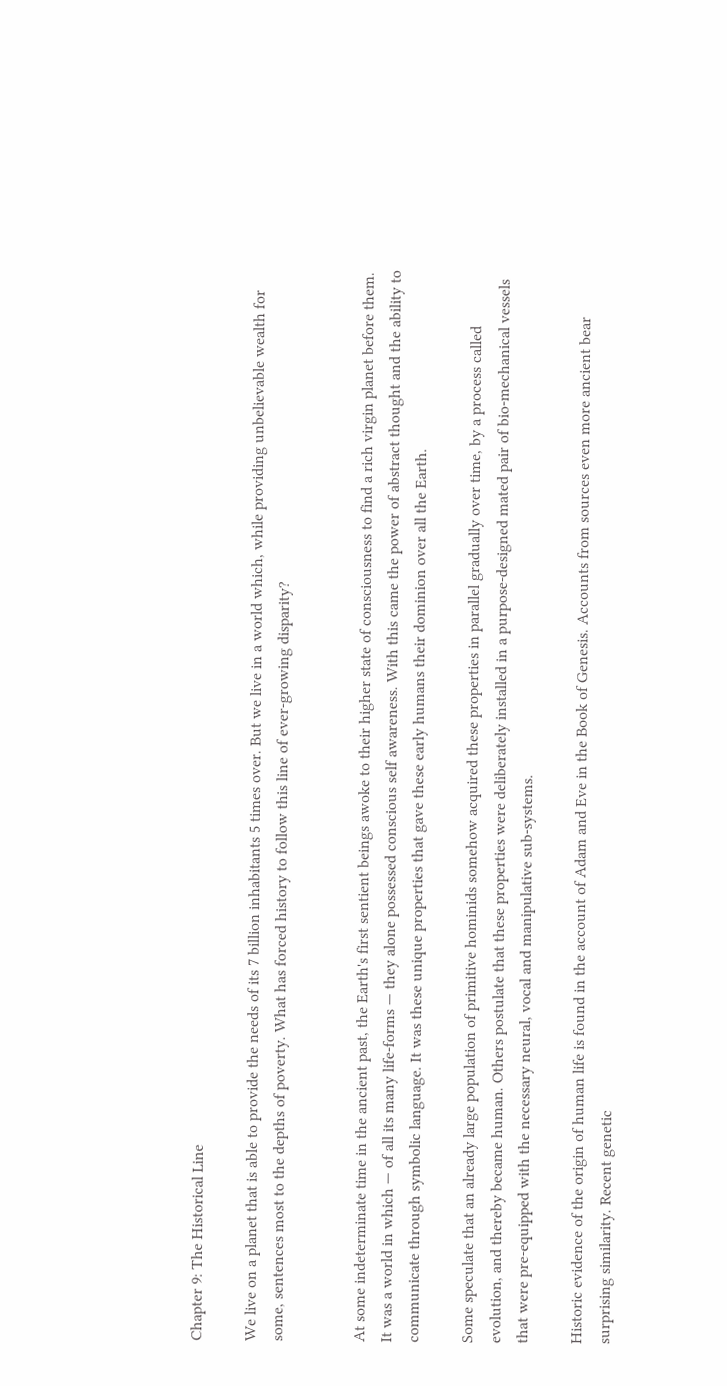Chapter 9: The Historical Line

We live on a planet that is able to provide the needs of its 7 billion inhabitants 5 times over. But we live in a world which, while providing unbelievable wealth for some, sentences most to the depths of poverty. What has forced history to follow this line of ever-growing disparity?


At some indeterminate time in the ancient past, the Earth's first sentient beings awoke to their higher state of consciousness to find a rich virgin planet before them. It was a world in which — of all its many life-forms — they alone possessed conscious self awareness. With this came the power of abstract thought and the ability to communicate through symbolic language. It was these unique properties that gave these early humans their dominion over all the Earth.

Some speculate that an already large population of primitive hominids somehow acquired these properties in parallel gradually over time, by a process called evolution, and thereby became human. Others postulate that these properties were deliberately installed in a purpose-designed mated pair of bio-mechanical vessels that were pre-equipped with the necessary neural, vocal and manipulative sub-systems.

Historic evidence of the origin of human life is found in the account of Adam and Eve in the Book of Genesis. Accounts from sources even more ancient bear surprising similarity. Recent genetic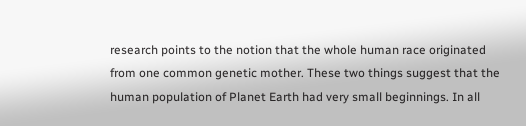research points to the notion that the whole human race originated from one common genetic mother. These two things suggest that the human population of Planet Earth had very small beginnings. In all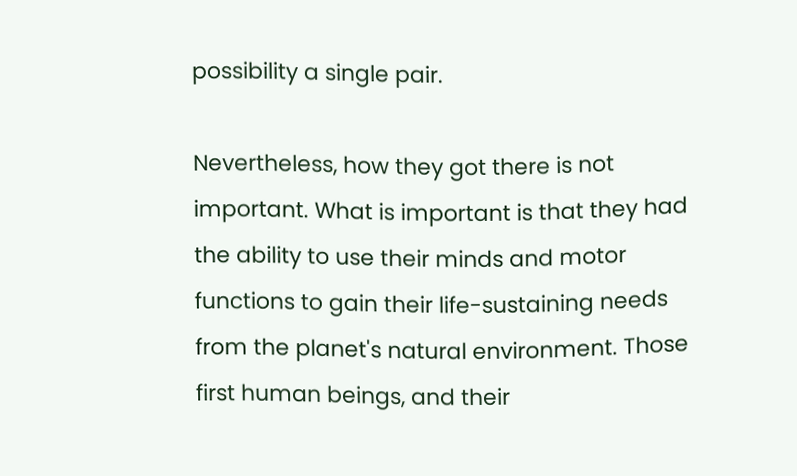possibility a single pair.

Nevertheless, how they got there is not important. What is important is that they had the ability to use their minds and motor functions to gain their life-sustaining needs from the planet's natural environment. Those first human beings, and their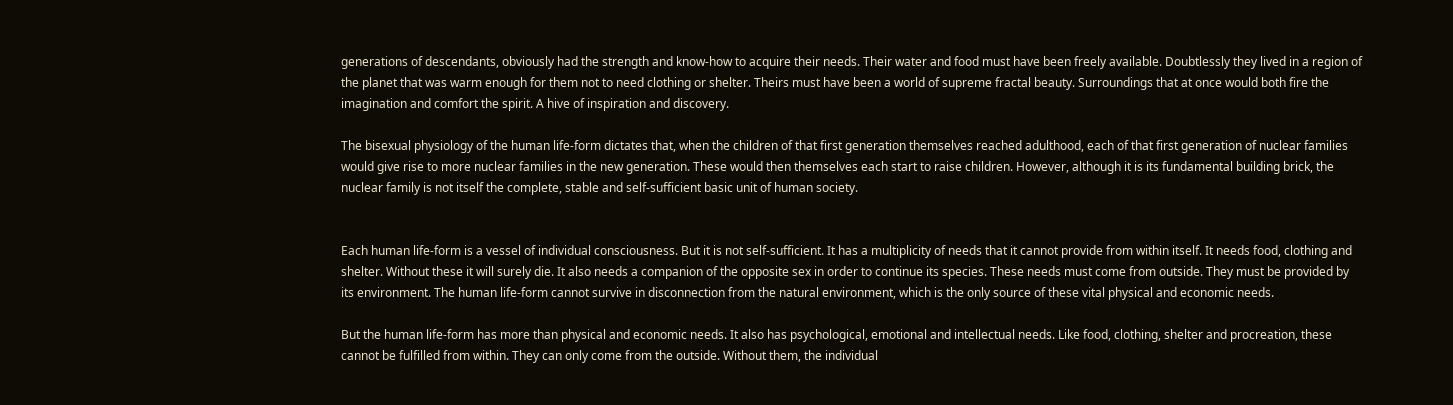generations of descendants, obviously had the strength and know-how to acquire their needs. Their water and food must have been freely available. Doubtlessly they lived in a region of the planet that was warm enough for them not to need clothing or shelter. Theirs must have been a world of supreme fractal beauty. Surroundings that at once would both fire the imagination and comfort the spirit. A hive of inspiration and discovery.

The bisexual physiology of the human life-form dictates that, when the children of that first generation themselves reached adulthood, each of that first generation of nuclear families would give rise to more nuclear families in the new generation. These would then themselves each start to raise children. However, although it is its fundamental building brick, the nuclear family is not itself the complete, stable and self-sufficient basic unit of human society.


Each human life-form is a vessel of individual consciousness. But it is not self-sufficient. It has a multiplicity of needs that it cannot provide from within itself. It needs food, clothing and shelter. Without these it will surely die. It also needs a companion of the opposite sex in order to continue its species. These needs must come from outside. They must be provided by its environment. The human life-form cannot survive in disconnection from the natural environment, which is the only source of these vital physical and economic needs.

But the human life-form has more than physical and economic needs. It also has psychological, emotional and intellectual needs. Like food, clothing, shelter and procreation, these cannot be fulfilled from within. They can only come from the outside. Without them, the individual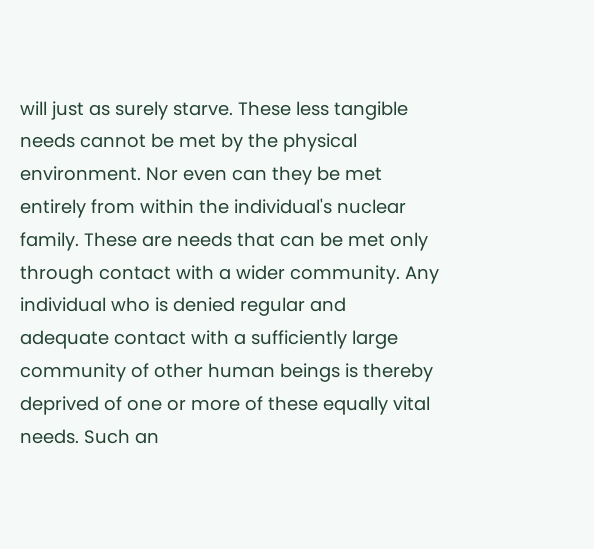will just as surely starve. These less tangible needs cannot be met by the physical environment. Nor even can they be met entirely from within the individual's nuclear family. These are needs that can be met only through contact with a wider community. Any individual who is denied regular and adequate contact with a sufficiently large community of other human beings is thereby deprived of one or more of these equally vital needs. Such an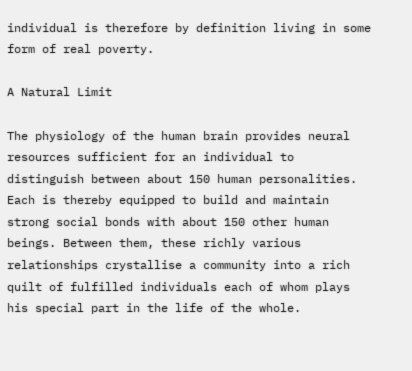individual is therefore by definition living in some form of real poverty.

A Natural Limit

The physiology of the human brain provides neural resources sufficient for an individual to distinguish between about 150 human personalities. Each is thereby equipped to build and maintain strong social bonds with about 150 other human beings. Between them, these richly various relationships crystallise a community into a rich quilt of fulfilled individuals each of whom plays his special part in the life of the whole.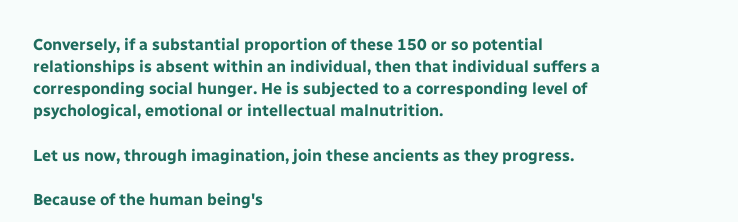Conversely, if a substantial proportion of these 150 or so potential relationships is absent within an individual, then that individual suffers a corresponding social hunger. He is subjected to a corresponding level of psychological, emotional or intellectual malnutrition.

Let us now, through imagination, join these ancients as they progress.

Because of the human being's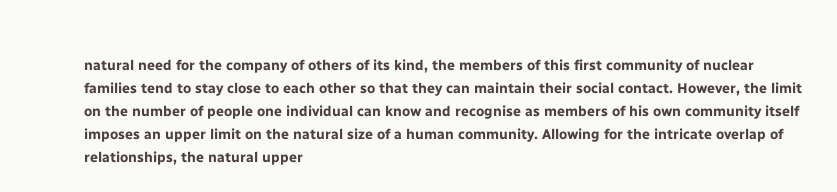natural need for the company of others of its kind, the members of this first community of nuclear families tend to stay close to each other so that they can maintain their social contact. However, the limit on the number of people one individual can know and recognise as members of his own community itself imposes an upper limit on the natural size of a human community. Allowing for the intricate overlap of relationships, the natural upper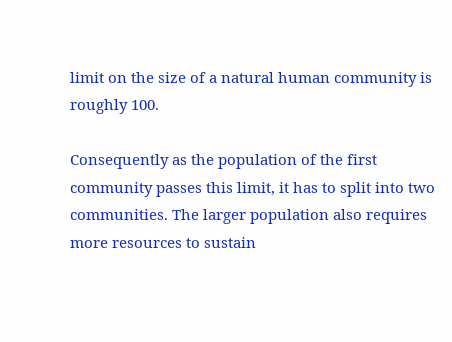limit on the size of a natural human community is roughly 100.

Consequently as the population of the first community passes this limit, it has to split into two communities. The larger population also requires more resources to sustain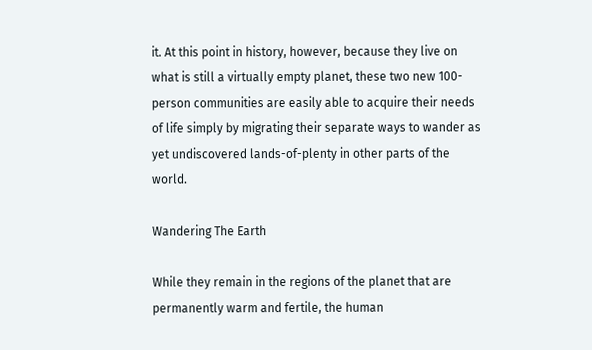it. At this point in history, however, because they live on what is still a virtually empty planet, these two new 100-person communities are easily able to acquire their needs of life simply by migrating their separate ways to wander as yet undiscovered lands-of-plenty in other parts of the world.

Wandering The Earth

While they remain in the regions of the planet that are permanently warm and fertile, the human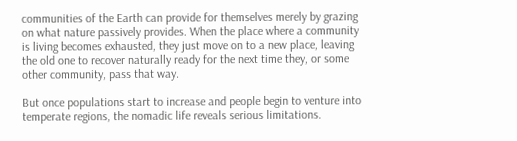communities of the Earth can provide for themselves merely by grazing on what nature passively provides. When the place where a community is living becomes exhausted, they just move on to a new place, leaving the old one to recover naturally ready for the next time they, or some other community, pass that way.

But once populations start to increase and people begin to venture into temperate regions, the nomadic life reveals serious limitations.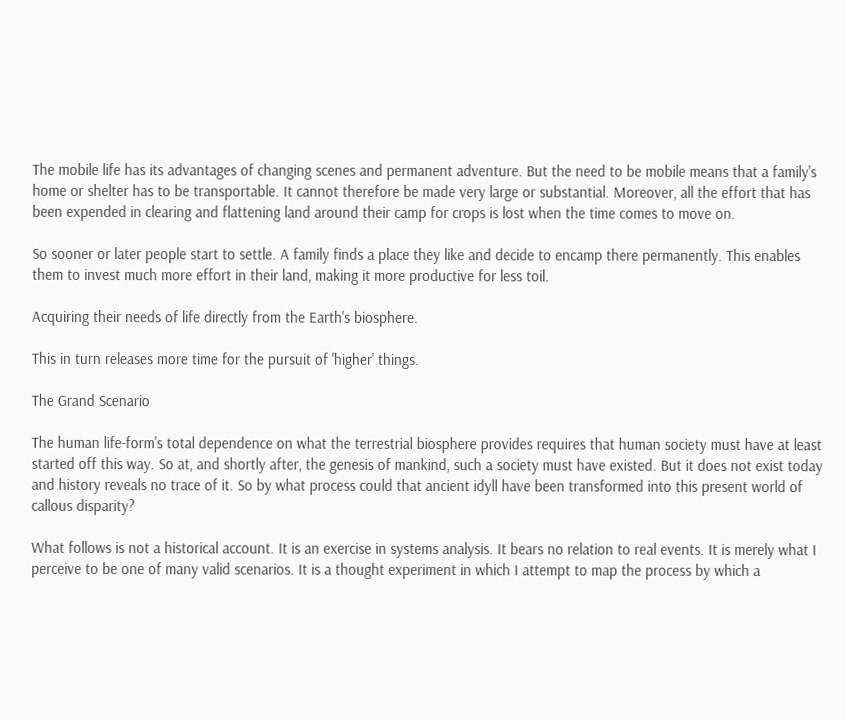The mobile life has its advantages of changing scenes and permanent adventure. But the need to be mobile means that a family's home or shelter has to be transportable. It cannot therefore be made very large or substantial. Moreover, all the effort that has been expended in clearing and flattening land around their camp for crops is lost when the time comes to move on.

So sooner or later people start to settle. A family finds a place they like and decide to encamp there permanently. This enables them to invest much more effort in their land, making it more productive for less toil.

Acquiring their needs of life directly from the Earth's biosphere.

This in turn releases more time for the pursuit of 'higher' things.

The Grand Scenario

The human life-form's total dependence on what the terrestrial biosphere provides requires that human society must have at least started off this way. So at, and shortly after, the genesis of mankind, such a society must have existed. But it does not exist today and history reveals no trace of it. So by what process could that ancient idyll have been transformed into this present world of callous disparity?

What follows is not a historical account. It is an exercise in systems analysis. It bears no relation to real events. It is merely what I perceive to be one of many valid scenarios. It is a thought experiment in which I attempt to map the process by which a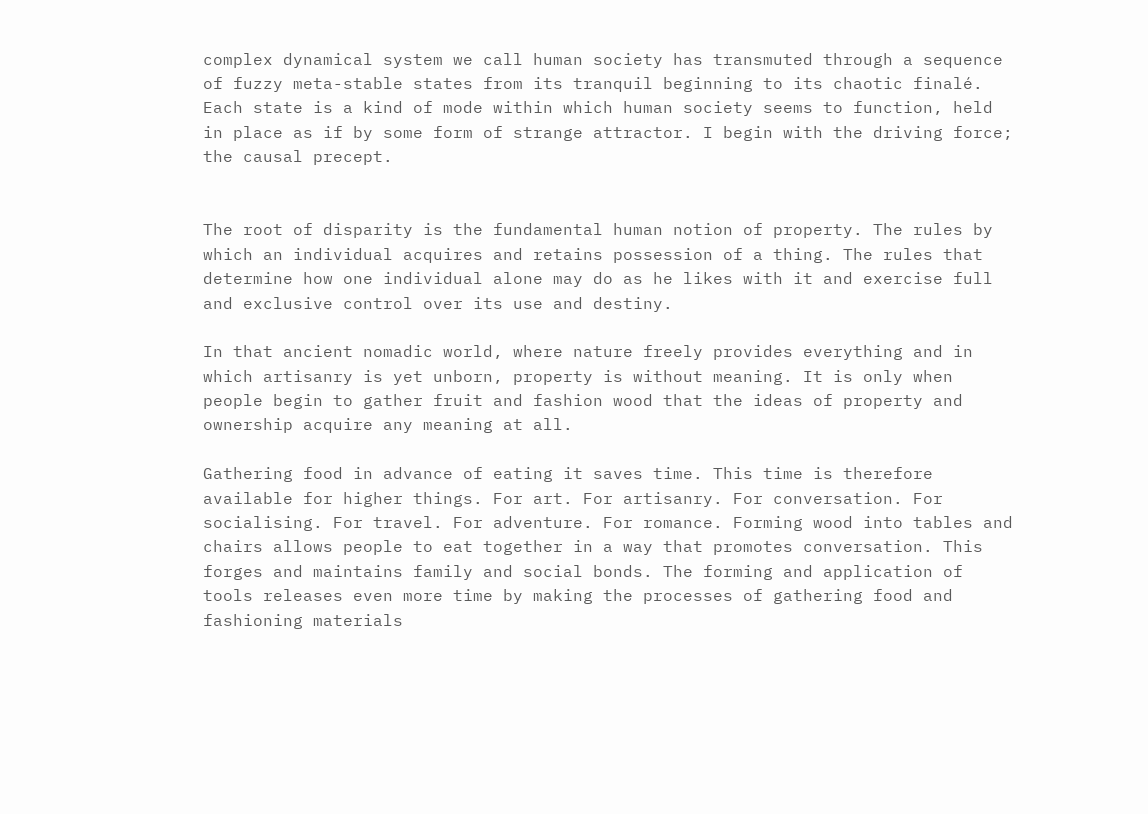complex dynamical system we call human society has transmuted through a sequence of fuzzy meta-stable states from its tranquil beginning to its chaotic finalé. Each state is a kind of mode within which human society seems to function, held in place as if by some form of strange attractor. I begin with the driving force; the causal precept.


The root of disparity is the fundamental human notion of property. The rules by which an individual acquires and retains possession of a thing. The rules that determine how one individual alone may do as he likes with it and exercise full and exclusive control over its use and destiny.

In that ancient nomadic world, where nature freely provides everything and in which artisanry is yet unborn, property is without meaning. It is only when people begin to gather fruit and fashion wood that the ideas of property and ownership acquire any meaning at all.

Gathering food in advance of eating it saves time. This time is therefore available for higher things. For art. For artisanry. For conversation. For socialising. For travel. For adventure. For romance. Forming wood into tables and chairs allows people to eat together in a way that promotes conversation. This forges and maintains family and social bonds. The forming and application of tools releases even more time by making the processes of gathering food and fashioning materials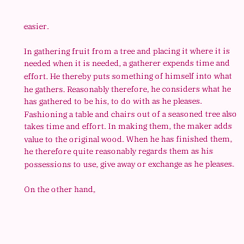easier.

In gathering fruit from a tree and placing it where it is needed when it is needed, a gatherer expends time and effort. He thereby puts something of himself into what he gathers. Reasonably therefore, he considers what he has gathered to be his, to do with as he pleases. Fashioning a table and chairs out of a seasoned tree also takes time and effort. In making them, the maker adds value to the original wood. When he has finished them, he therefore quite reasonably regards them as his possessions to use, give away or exchange as he pleases.

On the other hand,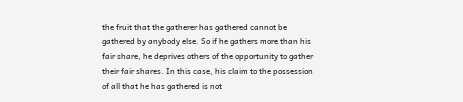the fruit that the gatherer has gathered cannot be gathered by anybody else. So if he gathers more than his fair share, he deprives others of the opportunity to gather their fair shares. In this case, his claim to the possession of all that he has gathered is not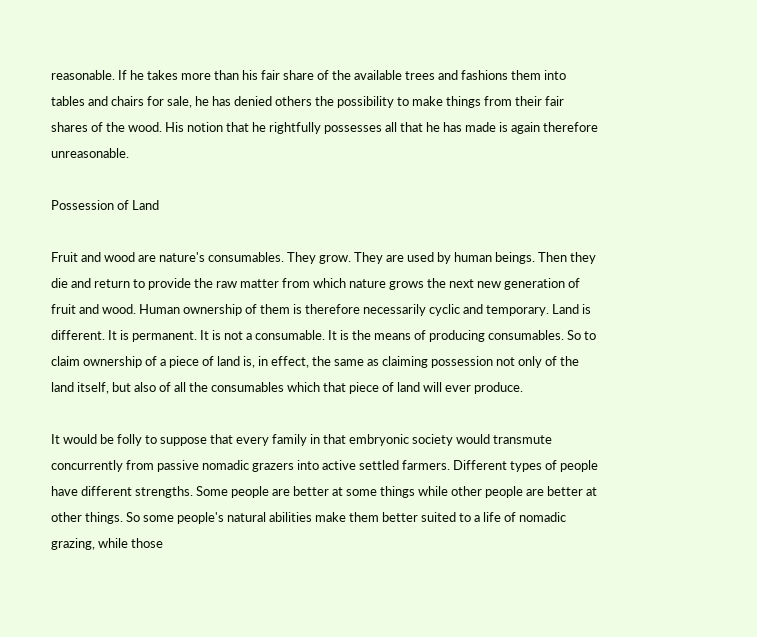reasonable. If he takes more than his fair share of the available trees and fashions them into tables and chairs for sale, he has denied others the possibility to make things from their fair shares of the wood. His notion that he rightfully possesses all that he has made is again therefore unreasonable.

Possession of Land

Fruit and wood are nature's consumables. They grow. They are used by human beings. Then they die and return to provide the raw matter from which nature grows the next new generation of fruit and wood. Human ownership of them is therefore necessarily cyclic and temporary. Land is different. It is permanent. It is not a consumable. It is the means of producing consumables. So to claim ownership of a piece of land is, in effect, the same as claiming possession not only of the land itself, but also of all the consumables which that piece of land will ever produce.

It would be folly to suppose that every family in that embryonic society would transmute concurrently from passive nomadic grazers into active settled farmers. Different types of people have different strengths. Some people are better at some things while other people are better at other things. So some people's natural abilities make them better suited to a life of nomadic grazing, while those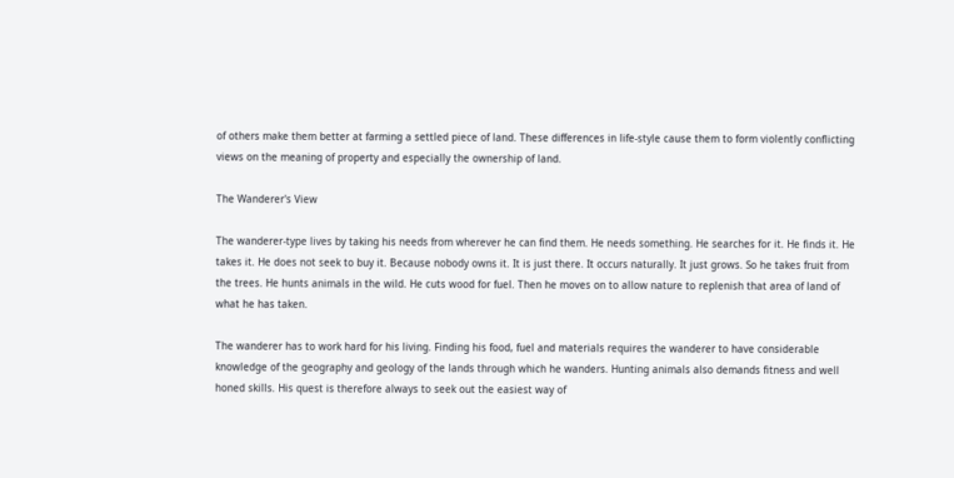of others make them better at farming a settled piece of land. These differences in life-style cause them to form violently conflicting views on the meaning of property and especially the ownership of land.

The Wanderer's View

The wanderer-type lives by taking his needs from wherever he can find them. He needs something. He searches for it. He finds it. He takes it. He does not seek to buy it. Because nobody owns it. It is just there. It occurs naturally. It just grows. So he takes fruit from the trees. He hunts animals in the wild. He cuts wood for fuel. Then he moves on to allow nature to replenish that area of land of what he has taken.

The wanderer has to work hard for his living. Finding his food, fuel and materials requires the wanderer to have considerable knowledge of the geography and geology of the lands through which he wanders. Hunting animals also demands fitness and well honed skills. His quest is therefore always to seek out the easiest way of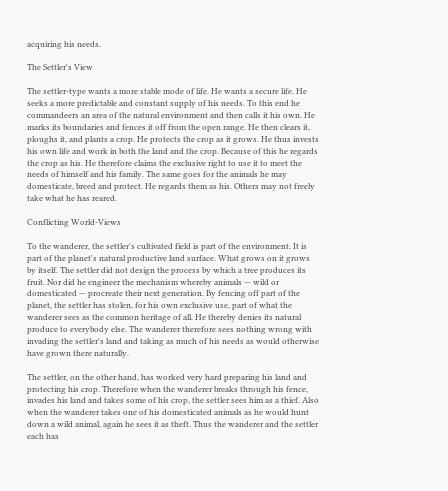acquiring his needs.

The Settler's View

The settler-type wants a more stable mode of life. He wants a secure life. He seeks a more predictable and constant supply of his needs. To this end he commandeers an area of the natural environment and then calls it his own. He marks its boundaries and fences it off from the open range. He then clears it, ploughs it, and plants a crop. He protects the crop as it grows. He thus invests his own life and work in both the land and the crop. Because of this he regards the crop as his. He therefore claims the exclusive right to use it to meet the needs of himself and his family. The same goes for the animals he may domesticate, breed and protect. He regards them as his. Others may not freely take what he has reared.

Conflicting World-Views

To the wanderer, the settler's cultivated field is part of the environment. It is part of the planet's natural productive land surface. What grows on it grows by itself. The settler did not design the process by which a tree produces its fruit. Nor did he engineer the mechanism whereby animals — wild or domesticated — procreate their next generation. By fencing off part of the planet, the settler has stolen, for his own exclusive use, part of what the wanderer sees as the common heritage of all. He thereby denies its natural produce to everybody else. The wanderer therefore sees nothing wrong with invading the settler's land and taking as much of his needs as would otherwise have grown there naturally.

The settler, on the other hand, has worked very hard preparing his land and protecting his crop. Therefore when the wanderer breaks through his fence, invades his land and takes some of his crop, the settler sees him as a thief. Also when the wanderer takes one of his domesticated animals as he would hunt down a wild animal, again he sees it as theft. Thus the wanderer and the settler each has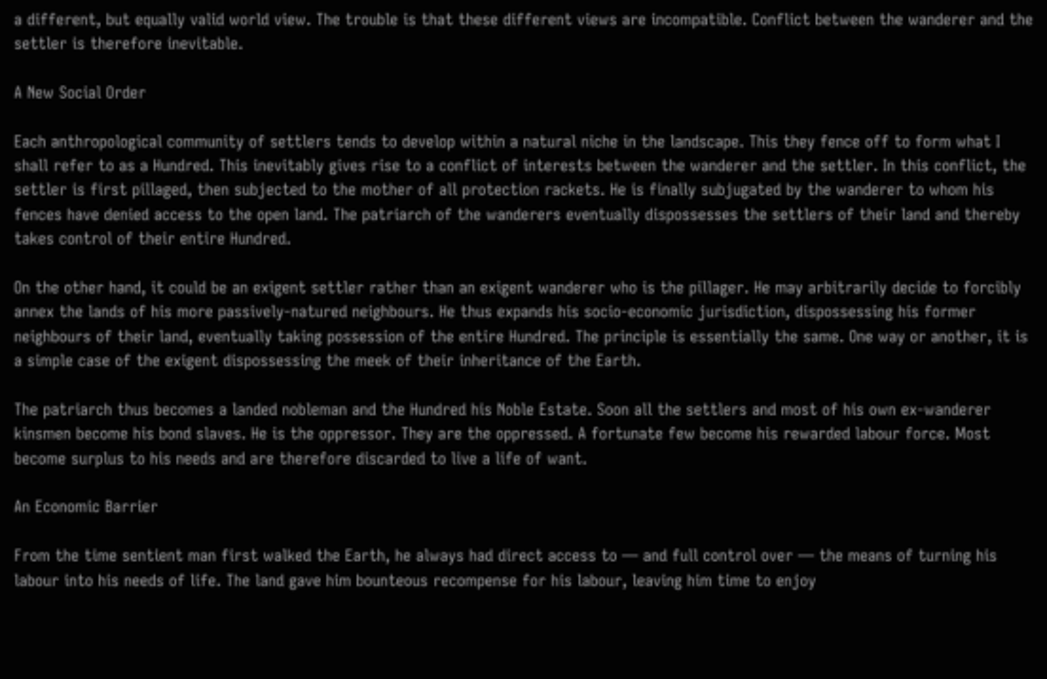a different, but equally valid world view. The trouble is that these different views are incompatible. Conflict between the wanderer and the settler is therefore inevitable.

A New Social Order

Each anthropological community of settlers tends to develop within a natural niche in the landscape. This they fence off to form what I shall refer to as a Hundred. This inevitably gives rise to a conflict of interests between the wanderer and the settler. In this conflict, the settler is first pillaged, then subjected to the mother of all protection rackets. He is finally subjugated by the wanderer to whom his fences have denied access to the open land. The patriarch of the wanderers eventually dispossesses the settlers of their land and thereby takes control of their entire Hundred.

On the other hand, it could be an exigent settler rather than an exigent wanderer who is the pillager. He may arbitrarily decide to forcibly annex the lands of his more passively-natured neighbours. He thus expands his socio-economic jurisdiction, dispossessing his former neighbours of their land, eventually taking possession of the entire Hundred. The principle is essentially the same. One way or another, it is a simple case of the exigent dispossessing the meek of their inheritance of the Earth.

The patriarch thus becomes a landed nobleman and the Hundred his Noble Estate. Soon all the settlers and most of his own ex-wanderer kinsmen become his bond slaves. He is the oppressor. They are the oppressed. A fortunate few become his rewarded labour force. Most become surplus to his needs and are therefore discarded to live a life of want.

An Economic Barrier

From the time sentient man first walked the Earth, he always had direct access to — and full control over — the means of turning his labour into his needs of life. The land gave him bounteous recompense for his labour, leaving him time to enjoy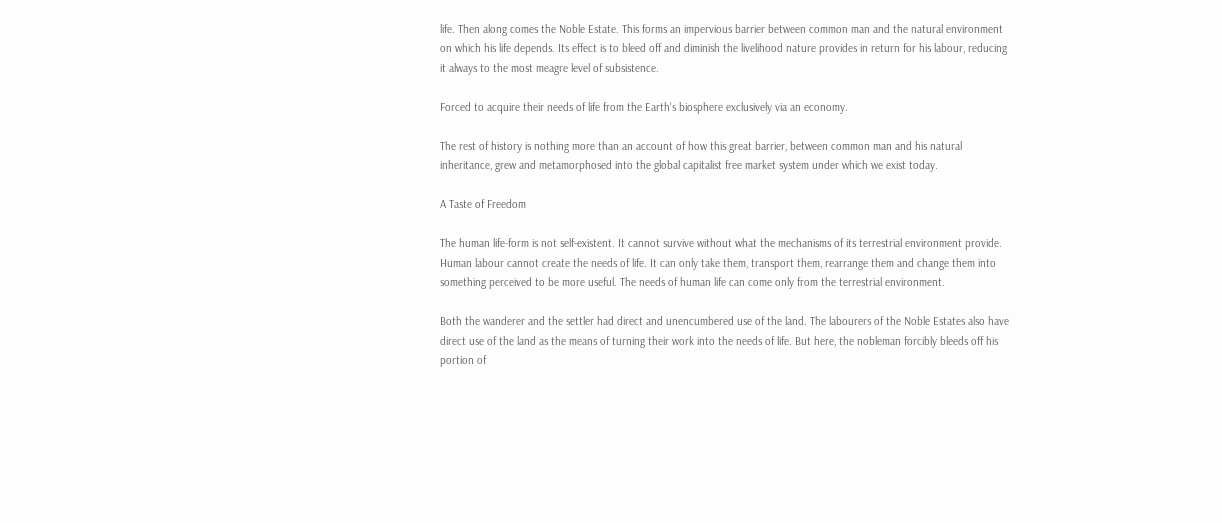life. Then along comes the Noble Estate. This forms an impervious barrier between common man and the natural environment on which his life depends. Its effect is to bleed off and diminish the livelihood nature provides in return for his labour, reducing it always to the most meagre level of subsistence.

Forced to acquire their needs of life from the Earth's biosphere exclusively via an economy.

The rest of history is nothing more than an account of how this great barrier, between common man and his natural inheritance, grew and metamorphosed into the global capitalist free market system under which we exist today.

A Taste of Freedom

The human life-form is not self-existent. It cannot survive without what the mechanisms of its terrestrial environment provide. Human labour cannot create the needs of life. It can only take them, transport them, rearrange them and change them into something perceived to be more useful. The needs of human life can come only from the terrestrial environment.

Both the wanderer and the settler had direct and unencumbered use of the land. The labourers of the Noble Estates also have direct use of the land as the means of turning their work into the needs of life. But here, the nobleman forcibly bleeds off his portion of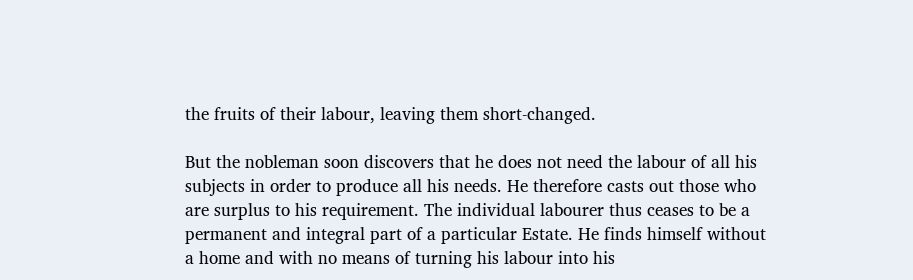the fruits of their labour, leaving them short-changed.

But the nobleman soon discovers that he does not need the labour of all his subjects in order to produce all his needs. He therefore casts out those who are surplus to his requirement. The individual labourer thus ceases to be a permanent and integral part of a particular Estate. He finds himself without a home and with no means of turning his labour into his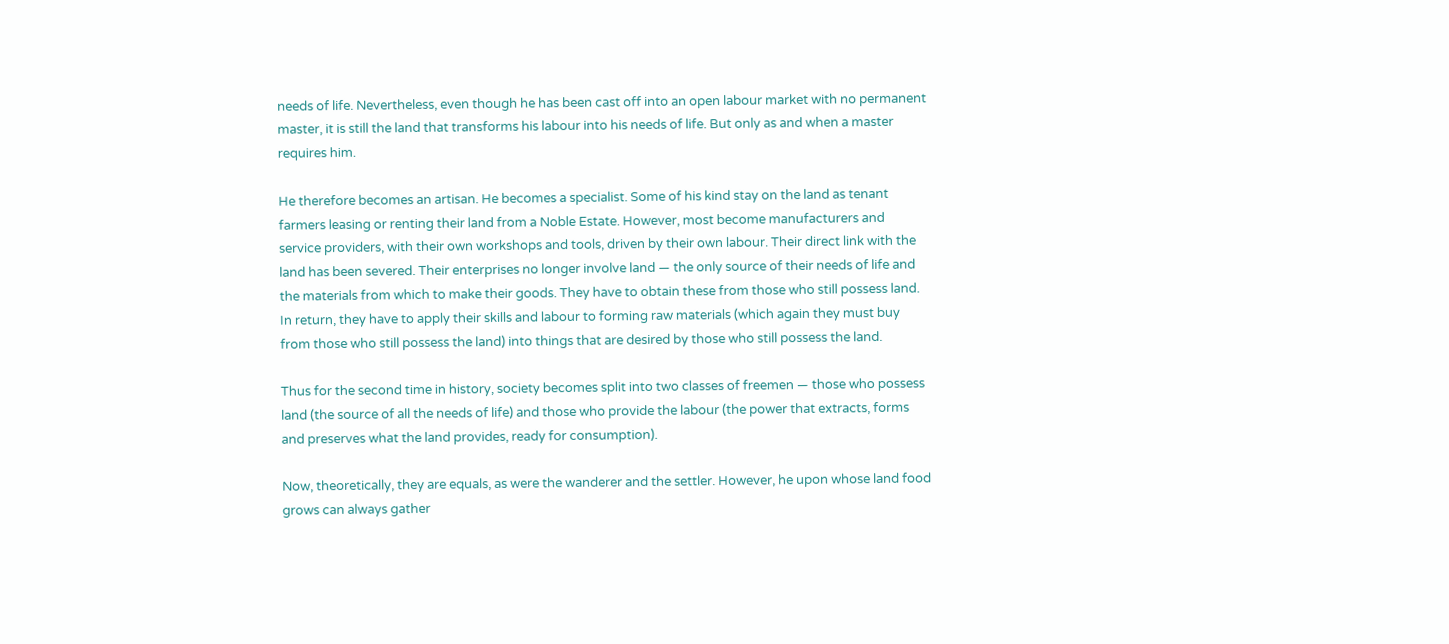needs of life. Nevertheless, even though he has been cast off into an open labour market with no permanent master, it is still the land that transforms his labour into his needs of life. But only as and when a master requires him.

He therefore becomes an artisan. He becomes a specialist. Some of his kind stay on the land as tenant farmers leasing or renting their land from a Noble Estate. However, most become manufacturers and service providers, with their own workshops and tools, driven by their own labour. Their direct link with the land has been severed. Their enterprises no longer involve land — the only source of their needs of life and the materials from which to make their goods. They have to obtain these from those who still possess land. In return, they have to apply their skills and labour to forming raw materials (which again they must buy from those who still possess the land) into things that are desired by those who still possess the land.

Thus for the second time in history, society becomes split into two classes of freemen — those who possess land (the source of all the needs of life) and those who provide the labour (the power that extracts, forms and preserves what the land provides, ready for consumption).

Now, theoretically, they are equals, as were the wanderer and the settler. However, he upon whose land food grows can always gather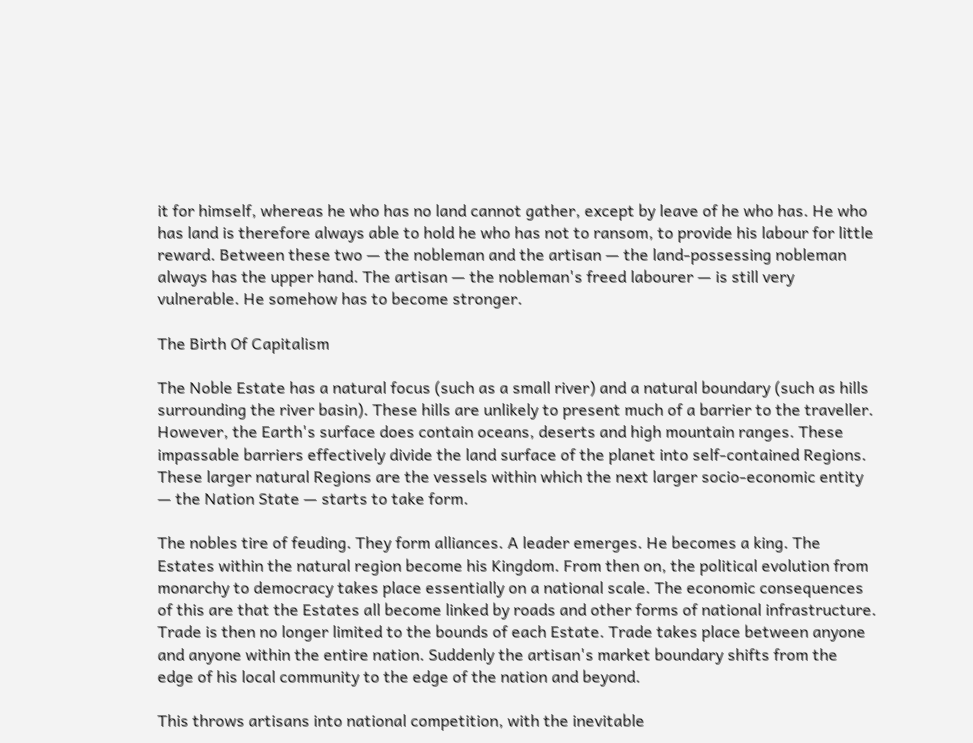it for himself, whereas he who has no land cannot gather, except by leave of he who has. He who has land is therefore always able to hold he who has not to ransom, to provide his labour for little reward. Between these two — the nobleman and the artisan — the land-possessing nobleman always has the upper hand. The artisan — the nobleman's freed labourer — is still very vulnerable. He somehow has to become stronger.

The Birth Of Capitalism

The Noble Estate has a natural focus (such as a small river) and a natural boundary (such as hills surrounding the river basin). These hills are unlikely to present much of a barrier to the traveller. However, the Earth's surface does contain oceans, deserts and high mountain ranges. These impassable barriers effectively divide the land surface of the planet into self-contained Regions. These larger natural Regions are the vessels within which the next larger socio-economic entity — the Nation State — starts to take form.

The nobles tire of feuding. They form alliances. A leader emerges. He becomes a king. The Estates within the natural region become his Kingdom. From then on, the political evolution from monarchy to democracy takes place essentially on a national scale. The economic consequences of this are that the Estates all become linked by roads and other forms of national infrastructure. Trade is then no longer limited to the bounds of each Estate. Trade takes place between anyone and anyone within the entire nation. Suddenly the artisan's market boundary shifts from the edge of his local community to the edge of the nation and beyond.

This throws artisans into national competition, with the inevitable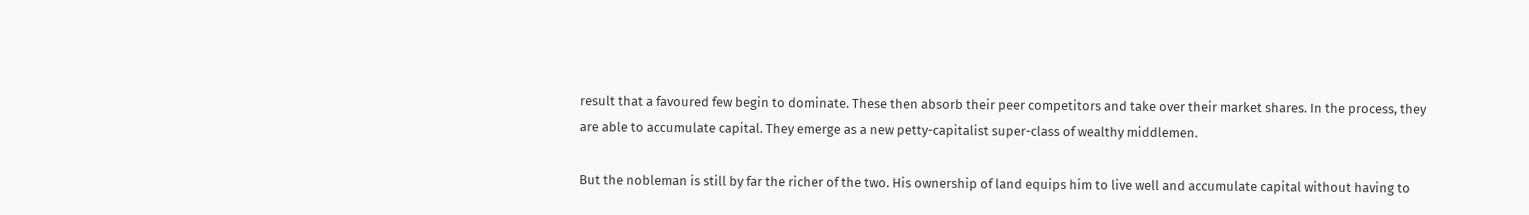result that a favoured few begin to dominate. These then absorb their peer competitors and take over their market shares. In the process, they are able to accumulate capital. They emerge as a new petty-capitalist super-class of wealthy middlemen.

But the nobleman is still by far the richer of the two. His ownership of land equips him to live well and accumulate capital without having to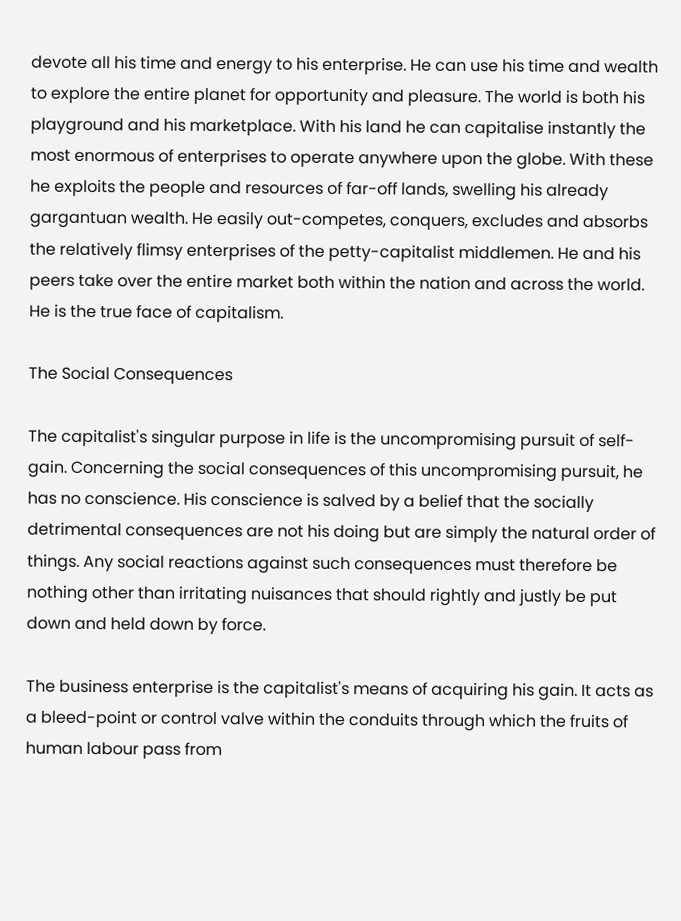devote all his time and energy to his enterprise. He can use his time and wealth to explore the entire planet for opportunity and pleasure. The world is both his playground and his marketplace. With his land he can capitalise instantly the most enormous of enterprises to operate anywhere upon the globe. With these he exploits the people and resources of far-off lands, swelling his already gargantuan wealth. He easily out-competes, conquers, excludes and absorbs the relatively flimsy enterprises of the petty-capitalist middlemen. He and his peers take over the entire market both within the nation and across the world. He is the true face of capitalism.

The Social Consequences

The capitalist's singular purpose in life is the uncompromising pursuit of self-gain. Concerning the social consequences of this uncompromising pursuit, he has no conscience. His conscience is salved by a belief that the socially detrimental consequences are not his doing but are simply the natural order of things. Any social reactions against such consequences must therefore be nothing other than irritating nuisances that should rightly and justly be put down and held down by force.

The business enterprise is the capitalist's means of acquiring his gain. It acts as a bleed-point or control valve within the conduits through which the fruits of human labour pass from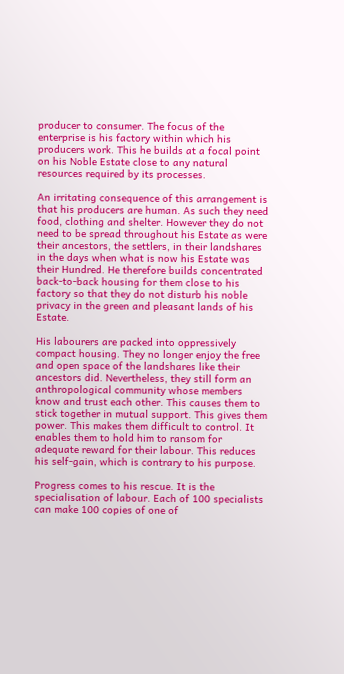producer to consumer. The focus of the enterprise is his factory within which his producers work. This he builds at a focal point on his Noble Estate close to any natural resources required by its processes.

An irritating consequence of this arrangement is that his producers are human. As such they need food, clothing and shelter. However they do not need to be spread throughout his Estate as were their ancestors, the settlers, in their landshares in the days when what is now his Estate was their Hundred. He therefore builds concentrated back-to-back housing for them close to his factory so that they do not disturb his noble privacy in the green and pleasant lands of his Estate.

His labourers are packed into oppressively compact housing. They no longer enjoy the free and open space of the landshares like their ancestors did. Nevertheless, they still form an anthropological community whose members know and trust each other. This causes them to stick together in mutual support. This gives them power. This makes them difficult to control. It enables them to hold him to ransom for adequate reward for their labour. This reduces his self-gain, which is contrary to his purpose.

Progress comes to his rescue. It is the specialisation of labour. Each of 100 specialists can make 100 copies of one of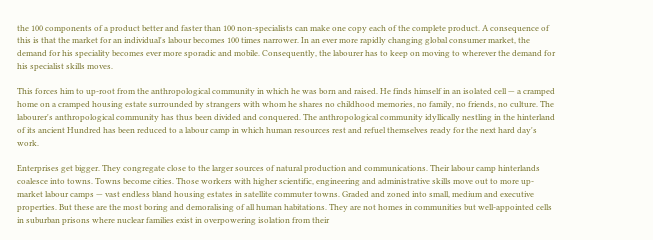the 100 components of a product better and faster than 100 non-specialists can make one copy each of the complete product. A consequence of this is that the market for an individual's labour becomes 100 times narrower. In an ever more rapidly changing global consumer market, the demand for his speciality becomes ever more sporadic and mobile. Consequently, the labourer has to keep on moving to wherever the demand for his specialist skills moves.

This forces him to up-root from the anthropological community in which he was born and raised. He finds himself in an isolated cell — a cramped home on a cramped housing estate surrounded by strangers with whom he shares no childhood memories, no family, no friends, no culture. The labourer's anthropological community has thus been divided and conquered. The anthropological community idyllically nestling in the hinterland of its ancient Hundred has been reduced to a labour camp in which human resources rest and refuel themselves ready for the next hard day's work.

Enterprises get bigger. They congregate close to the larger sources of natural production and communications. Their labour camp hinterlands coalesce into towns. Towns become cities. Those workers with higher scientific, engineering and administrative skills move out to more up-market labour camps — vast endless bland housing estates in satellite commuter towns. Graded and zoned into small, medium and executive properties. But these are the most boring and demoralising of all human habitations. They are not homes in communities but well-appointed cells in suburban prisons where nuclear families exist in overpowering isolation from their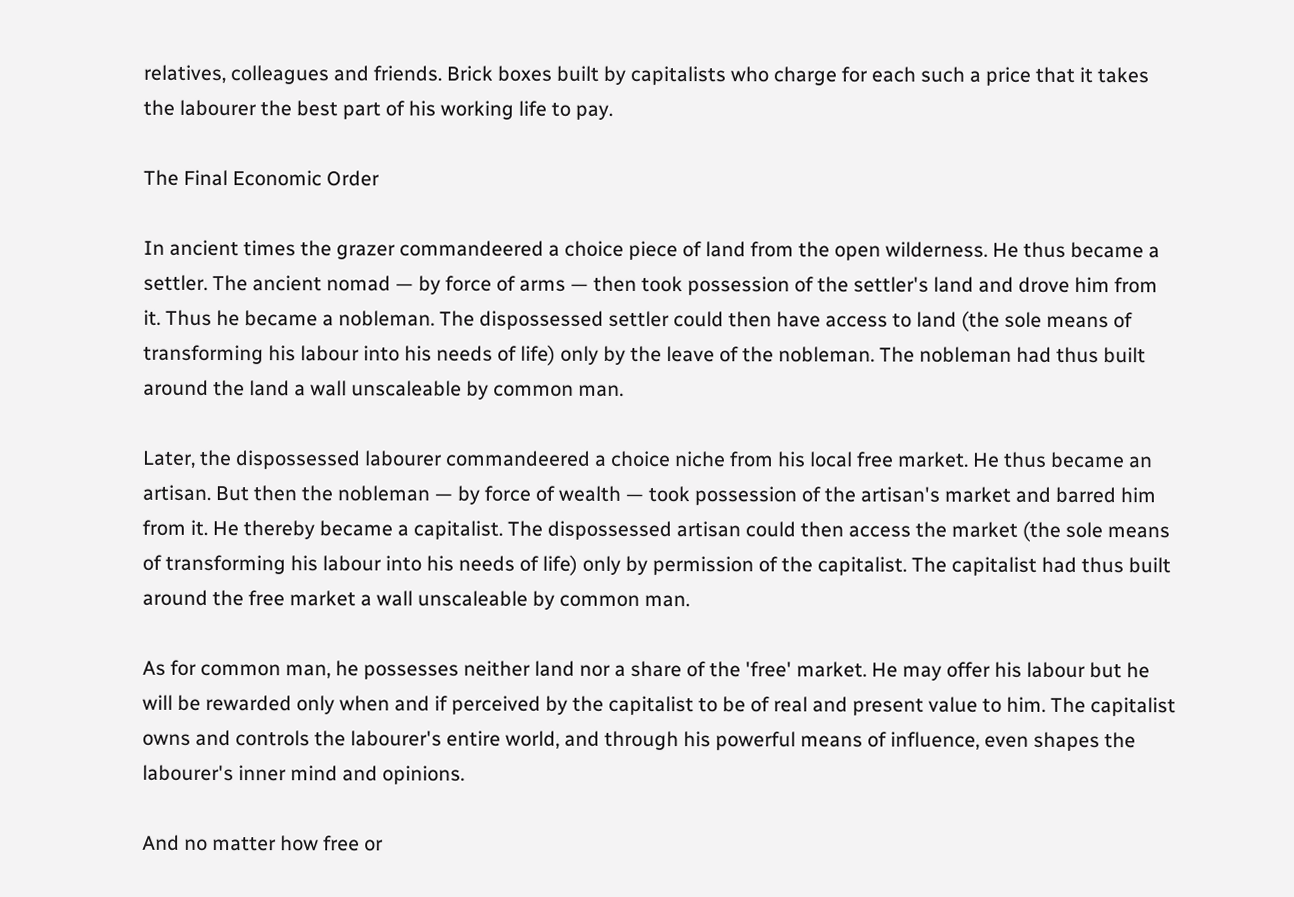relatives, colleagues and friends. Brick boxes built by capitalists who charge for each such a price that it takes the labourer the best part of his working life to pay.

The Final Economic Order

In ancient times the grazer commandeered a choice piece of land from the open wilderness. He thus became a settler. The ancient nomad — by force of arms — then took possession of the settler's land and drove him from it. Thus he became a nobleman. The dispossessed settler could then have access to land (the sole means of transforming his labour into his needs of life) only by the leave of the nobleman. The nobleman had thus built around the land a wall unscaleable by common man.

Later, the dispossessed labourer commandeered a choice niche from his local free market. He thus became an artisan. But then the nobleman — by force of wealth — took possession of the artisan's market and barred him from it. He thereby became a capitalist. The dispossessed artisan could then access the market (the sole means of transforming his labour into his needs of life) only by permission of the capitalist. The capitalist had thus built around the free market a wall unscaleable by common man.

As for common man, he possesses neither land nor a share of the 'free' market. He may offer his labour but he will be rewarded only when and if perceived by the capitalist to be of real and present value to him. The capitalist owns and controls the labourer's entire world, and through his powerful means of influence, even shapes the labourer's inner mind and opinions.

And no matter how free or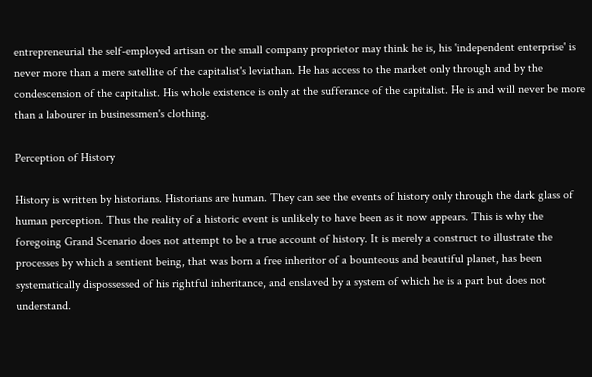entrepreneurial the self-employed artisan or the small company proprietor may think he is, his 'independent enterprise' is never more than a mere satellite of the capitalist's leviathan. He has access to the market only through and by the condescension of the capitalist. His whole existence is only at the sufferance of the capitalist. He is and will never be more than a labourer in businessmen's clothing.

Perception of History

History is written by historians. Historians are human. They can see the events of history only through the dark glass of human perception. Thus the reality of a historic event is unlikely to have been as it now appears. This is why the foregoing Grand Scenario does not attempt to be a true account of history. It is merely a construct to illustrate the processes by which a sentient being, that was born a free inheritor of a bounteous and beautiful planet, has been systematically dispossessed of his rightful inheritance, and enslaved by a system of which he is a part but does not understand.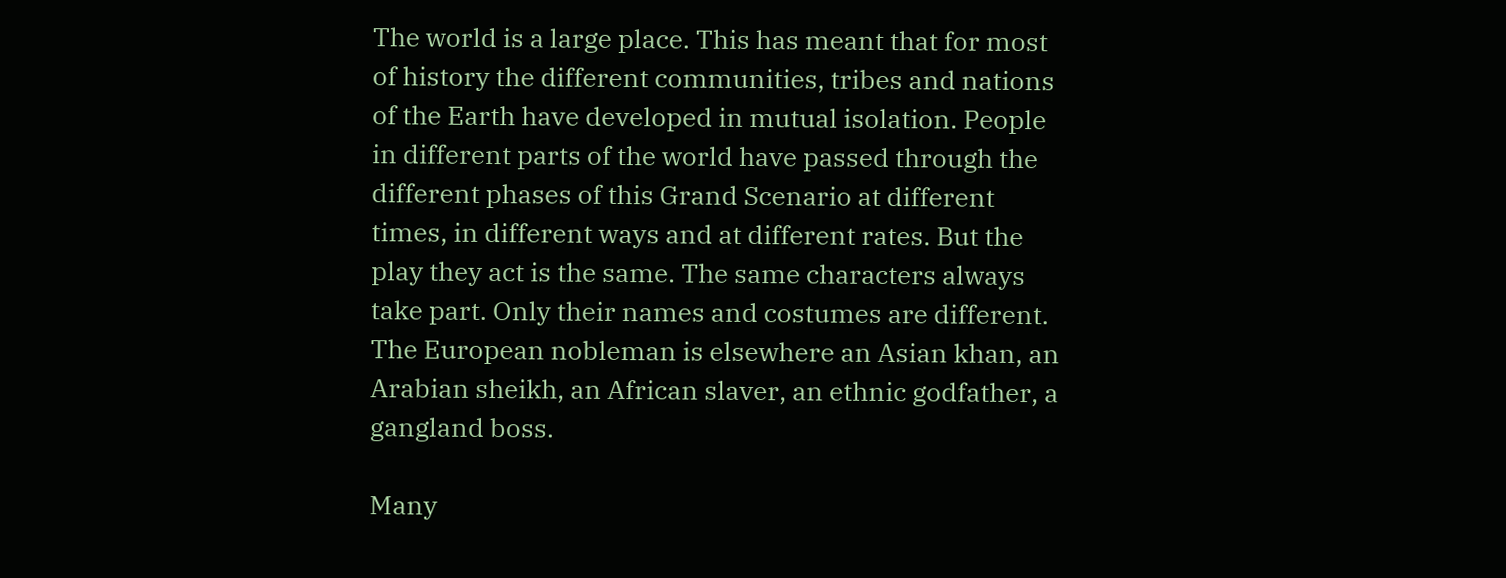The world is a large place. This has meant that for most of history the different communities, tribes and nations of the Earth have developed in mutual isolation. People in different parts of the world have passed through the different phases of this Grand Scenario at different times, in different ways and at different rates. But the play they act is the same. The same characters always take part. Only their names and costumes are different. The European nobleman is elsewhere an Asian khan, an Arabian sheikh, an African slaver, an ethnic godfather, a gangland boss.

Many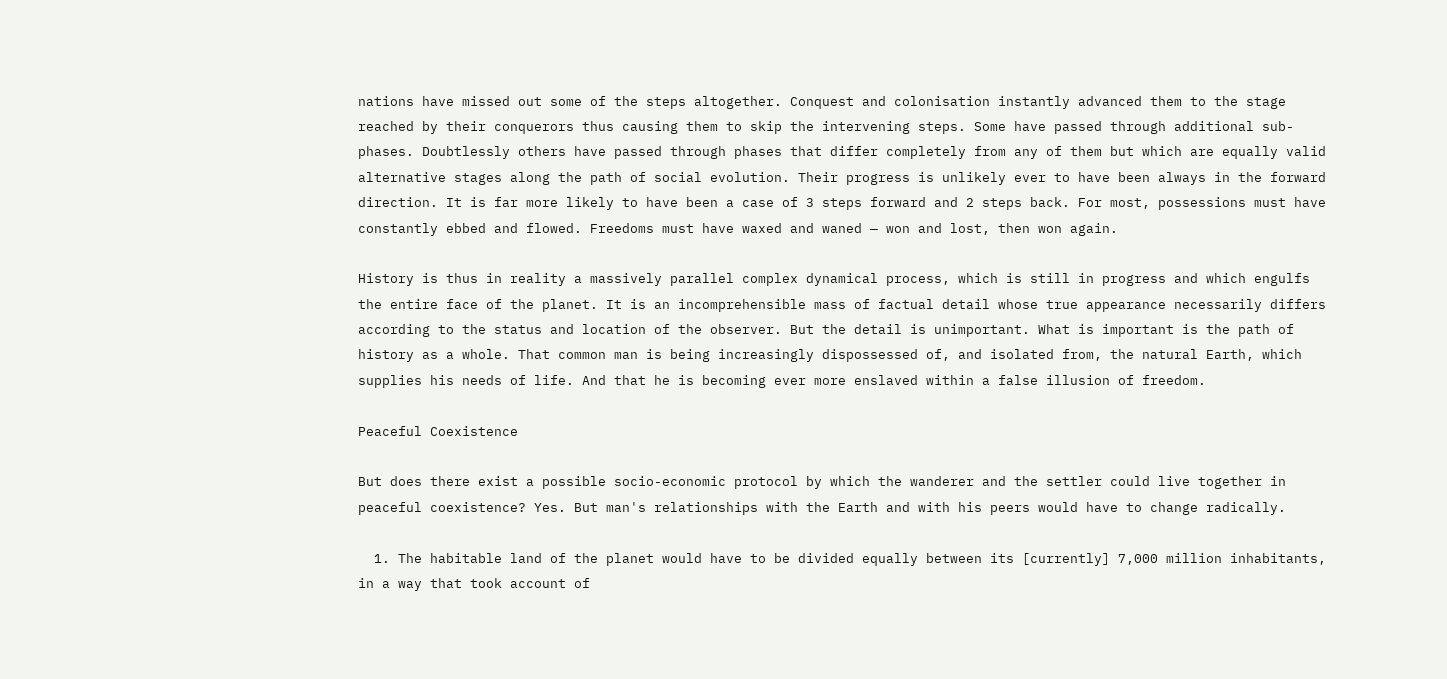nations have missed out some of the steps altogether. Conquest and colonisation instantly advanced them to the stage reached by their conquerors thus causing them to skip the intervening steps. Some have passed through additional sub-phases. Doubtlessly others have passed through phases that differ completely from any of them but which are equally valid alternative stages along the path of social evolution. Their progress is unlikely ever to have been always in the forward direction. It is far more likely to have been a case of 3 steps forward and 2 steps back. For most, possessions must have constantly ebbed and flowed. Freedoms must have waxed and waned — won and lost, then won again.

History is thus in reality a massively parallel complex dynamical process, which is still in progress and which engulfs the entire face of the planet. It is an incomprehensible mass of factual detail whose true appearance necessarily differs according to the status and location of the observer. But the detail is unimportant. What is important is the path of history as a whole. That common man is being increasingly dispossessed of, and isolated from, the natural Earth, which supplies his needs of life. And that he is becoming ever more enslaved within a false illusion of freedom.

Peaceful Coexistence

But does there exist a possible socio-economic protocol by which the wanderer and the settler could live together in peaceful coexistence? Yes. But man's relationships with the Earth and with his peers would have to change radically.

  1. The habitable land of the planet would have to be divided equally between its [currently] 7,000 million inhabitants, in a way that took account of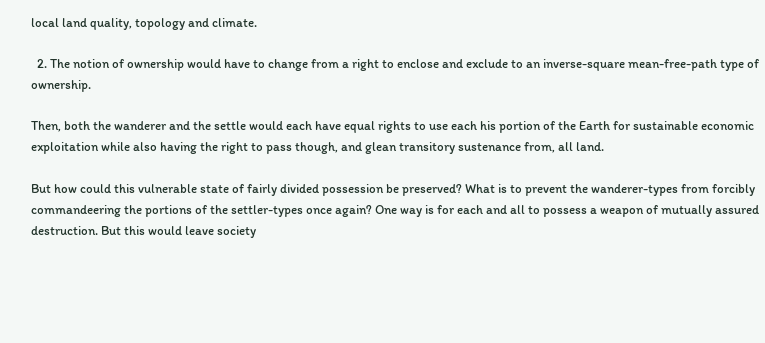local land quality, topology and climate.

  2. The notion of ownership would have to change from a right to enclose and exclude to an inverse-square mean-free-path type of ownership.

Then, both the wanderer and the settle would each have equal rights to use each his portion of the Earth for sustainable economic exploitation while also having the right to pass though, and glean transitory sustenance from, all land.

But how could this vulnerable state of fairly divided possession be preserved? What is to prevent the wanderer-types from forcibly commandeering the portions of the settler-types once again? One way is for each and all to possess a weapon of mutually assured destruction. But this would leave society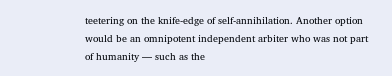teetering on the knife-edge of self-annihilation. Another option would be an omnipotent independent arbiter who was not part of humanity — such as the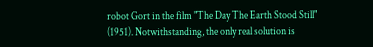robot Gort in the film "The Day The Earth Stood Still" (1951). Notwithstanding, the only real solution is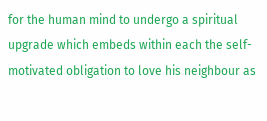for the human mind to undergo a spiritual upgrade which embeds within each the self-motivated obligation to love his neighbour as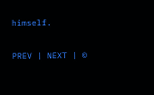himself.

PREV | NEXT | ©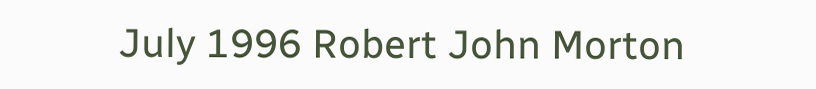July 1996 Robert John Morton